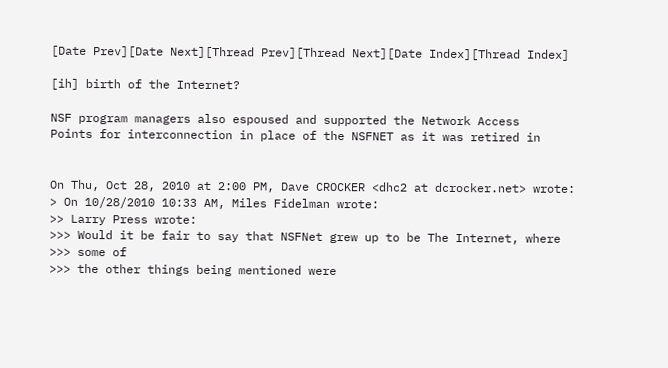[Date Prev][Date Next][Thread Prev][Thread Next][Date Index][Thread Index]

[ih] birth of the Internet?

NSF program managers also espoused and supported the Network Access
Points for interconnection in place of the NSFNET as it was retired in


On Thu, Oct 28, 2010 at 2:00 PM, Dave CROCKER <dhc2 at dcrocker.net> wrote:
> On 10/28/2010 10:33 AM, Miles Fidelman wrote:
>> Larry Press wrote:
>>> Would it be fair to say that NSFNet grew up to be The Internet, where
>>> some of
>>> the other things being mentioned were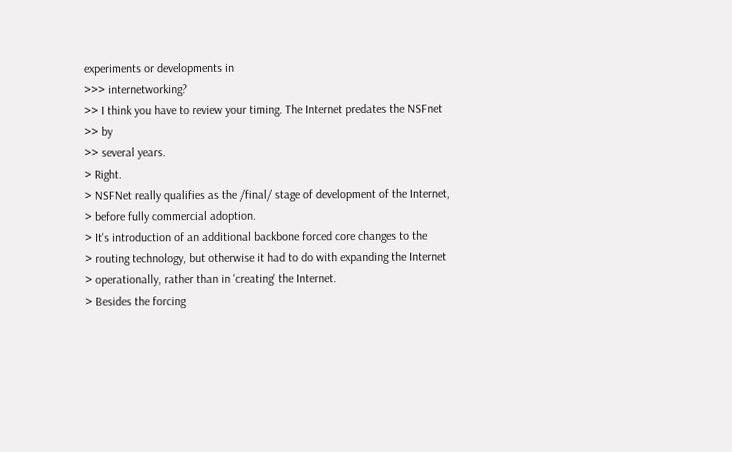experiments or developments in
>>> internetworking?
>> I think you have to review your timing. The Internet predates the NSFnet
>> by
>> several years.
> Right.
> NSFNet really qualifies as the /final/ stage of development of the Internet,
> before fully commercial adoption.
> It's introduction of an additional backbone forced core changes to the
> routing technology, but otherwise it had to do with expanding the Internet
> operationally, rather than in 'creating' the Internet.
> Besides the forcing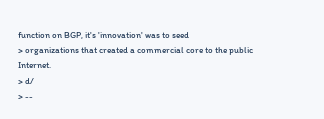function on BGP, it's 'innovation' was to seed
> organizations that created a commercial core to the public Internet.
> d/
> --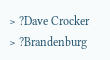> ?Dave Crocker
> ?Brandenburg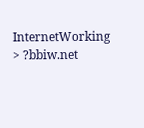InternetWorking
> ?bbiw.net